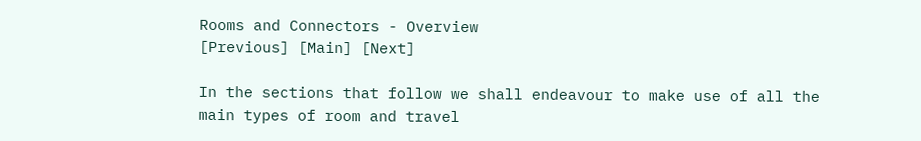Rooms and Connectors - Overview
[Previous] [Main] [Next]

In the sections that follow we shall endeavour to make use of all the main types of room and travel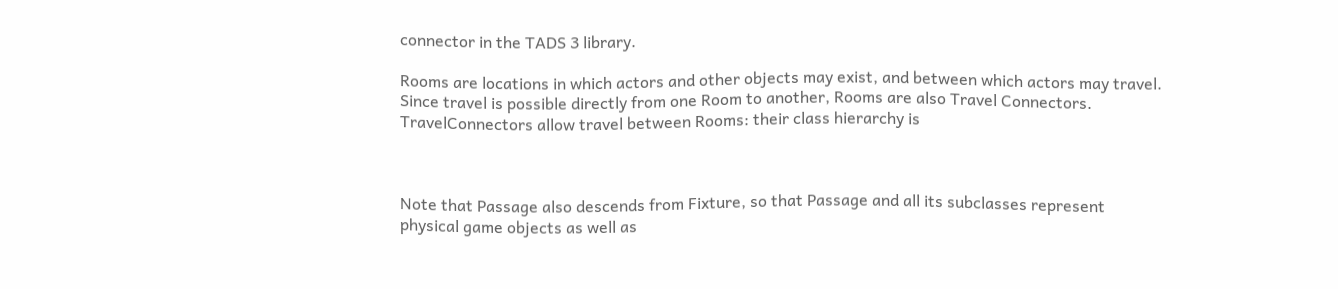connector in the TADS 3 library.

Rooms are locations in which actors and other objects may exist, and between which actors may travel. Since travel is possible directly from one Room to another, Rooms are also Travel Connectors. TravelConnectors allow travel between Rooms: their class hierarchy is



Note that Passage also descends from Fixture, so that Passage and all its subclasses represent physical game objects as well as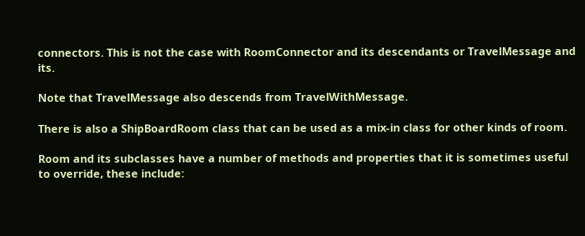connectors. This is not the case with RoomConnector and its descendants or TravelMessage and its.

Note that TravelMessage also descends from TravelWithMessage.

There is also a ShipBoardRoom class that can be used as a mix-in class for other kinds of room.

Room and its subclasses have a number of methods and properties that it is sometimes useful to override, these include: